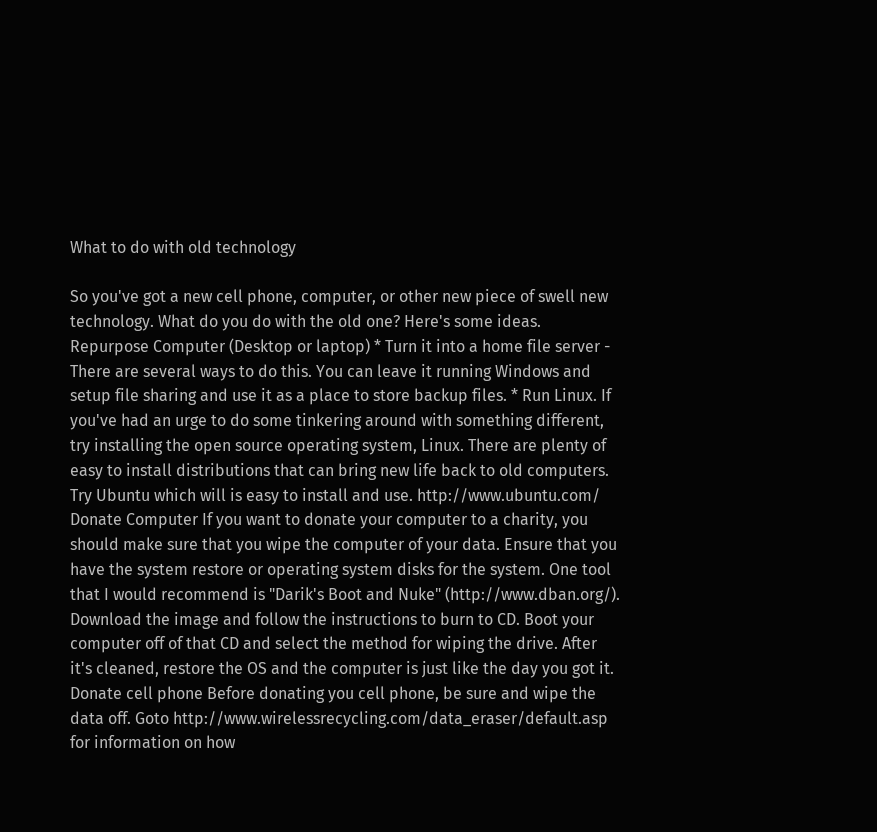What to do with old technology

So you've got a new cell phone, computer, or other new piece of swell new technology. What do you do with the old one? Here's some ideas. Repurpose Computer (Desktop or laptop) * Turn it into a home file server - There are several ways to do this. You can leave it running Windows and setup file sharing and use it as a place to store backup files. * Run Linux. If you've had an urge to do some tinkering around with something different, try installing the open source operating system, Linux. There are plenty of easy to install distributions that can bring new life back to old computers. Try Ubuntu which will is easy to install and use. http://www.ubuntu.com/ Donate Computer If you want to donate your computer to a charity, you should make sure that you wipe the computer of your data. Ensure that you have the system restore or operating system disks for the system. One tool that I would recommend is "Darik's Boot and Nuke" (http://www.dban.org/). Download the image and follow the instructions to burn to CD. Boot your computer off of that CD and select the method for wiping the drive. After it's cleaned, restore the OS and the computer is just like the day you got it. Donate cell phone Before donating you cell phone, be sure and wipe the data off. Goto http://www.wirelessrecycling.com/data_eraser/default.asp for information on how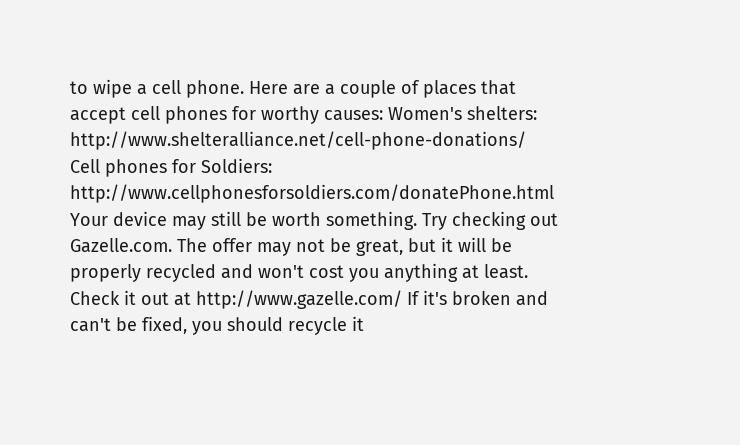to wipe a cell phone. Here are a couple of places that accept cell phones for worthy causes: Women's shelters: http://www.shelteralliance.net/cell-phone-donations/ Cell phones for Soldiers: http://www.cellphonesforsoldiers.com/donatePhone.html Your device may still be worth something. Try checking out Gazelle.com. The offer may not be great, but it will be properly recycled and won't cost you anything at least. Check it out at http://www.gazelle.com/ If it's broken and can't be fixed, you should recycle it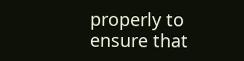properly to ensure that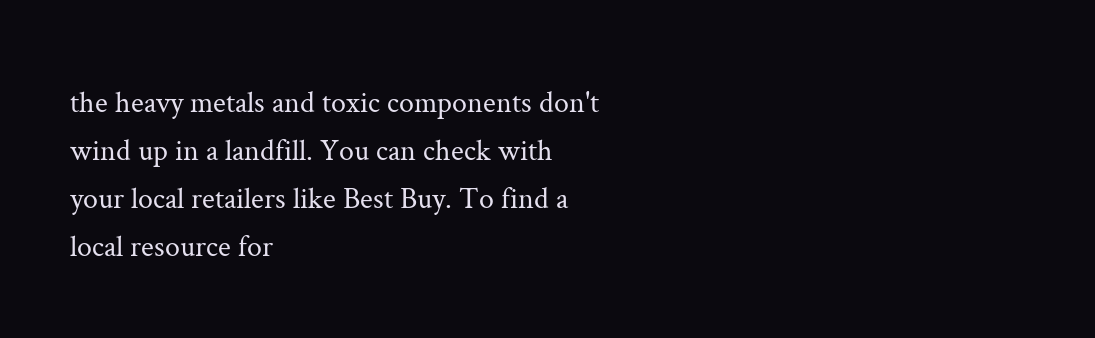the heavy metals and toxic components don't wind up in a landfill. You can check with your local retailers like Best Buy. To find a local resource for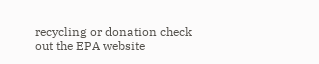recycling or donation check out the EPA website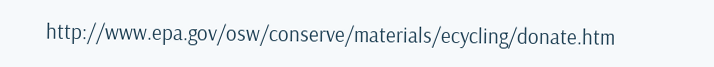http://www.epa.gov/osw/conserve/materials/ecycling/donate.htm